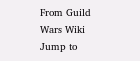From Guild Wars Wiki
Jump to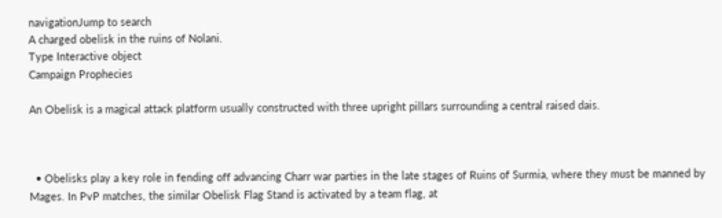navigationJump to search
A charged obelisk in the ruins of Nolani.
Type Interactive object
Campaign Prophecies

An Obelisk is a magical attack platform usually constructed with three upright pillars surrounding a central raised dais.



  • Obelisks play a key role in fending off advancing Charr war parties in the late stages of Ruins of Surmia, where they must be manned by Mages. In PvP matches, the similar Obelisk Flag Stand is activated by a team flag, at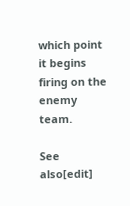which point it begins firing on the enemy team.

See also[edit]